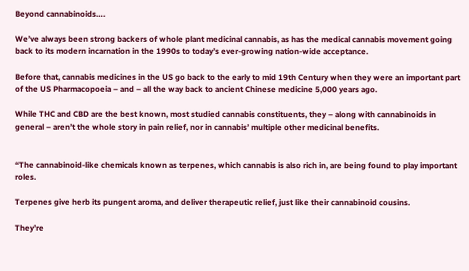Beyond cannabinoids….

We’ve always been strong backers of whole plant medicinal cannabis, as has the medical cannabis movement going back to its modern incarnation in the 1990s to today’s ever-growing nation-wide acceptance.

Before that, cannabis medicines in the US go back to the early to mid 19th Century when they were an important part of the US Pharmacopoeia – and – all the way back to ancient Chinese medicine 5,000 years ago.

While THC and CBD are the best known, most studied cannabis constituents, they – along with cannabinoids in general – aren’t the whole story in pain relief, nor in cannabis’ multiple other medicinal benefits.


“The cannabinoid-like chemicals known as terpenes, which cannabis is also rich in, are being found to play important roles.

Terpenes give herb its pungent aroma, and deliver therapeutic relief, just like their cannabinoid cousins.

They’re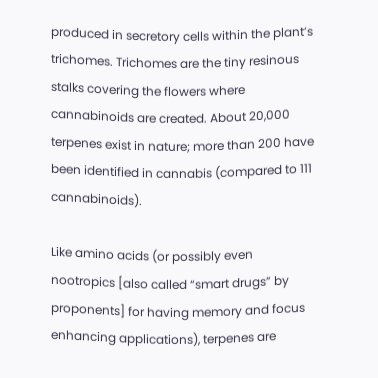produced in secretory cells within the plant’s trichomes. Trichomes are the tiny resinous stalks covering the flowers where cannabinoids are created. About 20,000 terpenes exist in nature; more than 200 have been identified in cannabis (compared to 111 cannabinoids).

Like amino acids (or possibly even nootropics [also called “smart drugs” by proponents] for having memory and focus enhancing applications), terpenes are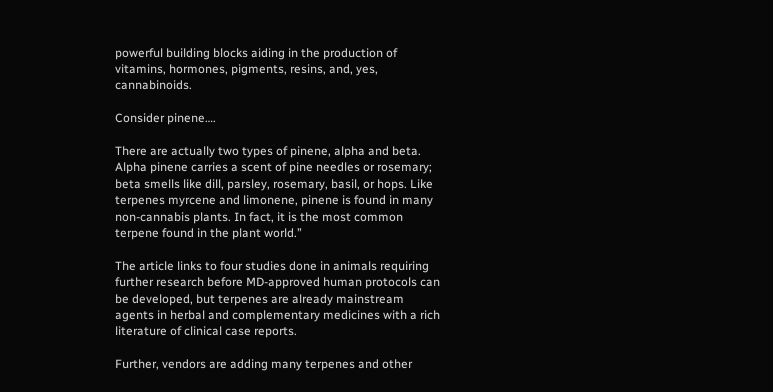powerful building blocks aiding in the production of vitamins, hormones, pigments, resins, and, yes, cannabinoids.

Consider pinene….

There are actually two types of pinene, alpha and beta. Alpha pinene carries a scent of pine needles or rosemary; beta smells like dill, parsley, rosemary, basil, or hops. Like terpenes myrcene and limonene, pinene is found in many non-cannabis plants. In fact, it is the most common terpene found in the plant world.”

The article links to four studies done in animals requiring further research before MD-approved human protocols can be developed, but terpenes are already mainstream agents in herbal and complementary medicines with a rich literature of clinical case reports.

Further, vendors are adding many terpenes and other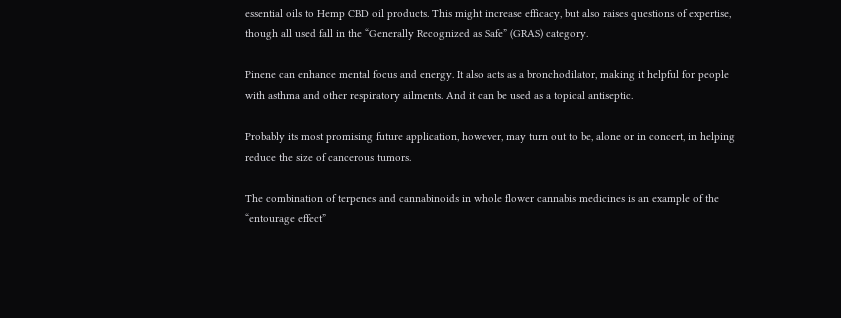essential oils to Hemp CBD oil products. This might increase efficacy, but also raises questions of expertise, though all used fall in the “Generally Recognized as Safe” (GRAS) category.

Pinene can enhance mental focus and energy. It also acts as a bronchodilator, making it helpful for people with asthma and other respiratory ailments. And it can be used as a topical antiseptic.

Probably its most promising future application, however, may turn out to be, alone or in concert, in helping reduce the size of cancerous tumors.

The combination of terpenes and cannabinoids in whole flower cannabis medicines is an example of the “entourage effect”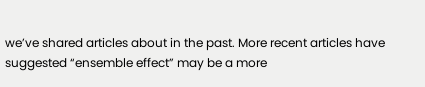we’ve shared articles about in the past. More recent articles have suggested “ensemble effect” may be a more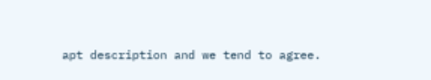apt description and we tend to agree.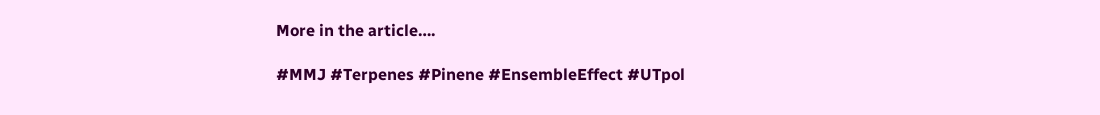More in the article….

#MMJ #Terpenes #Pinene #EnsembleEffect #UTpol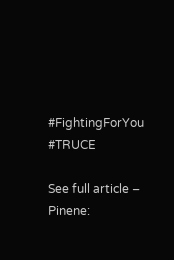#FightingForYou #TRUCE

See full article – Pinene: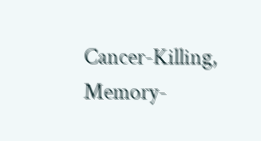Cancer-Killing, Memory-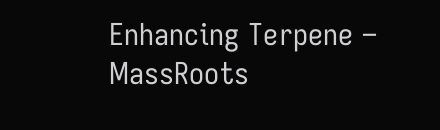Enhancing Terpene – MassRoots